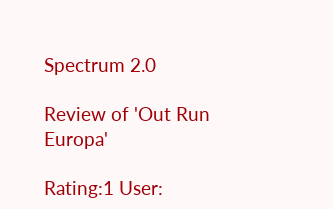Spectrum 2.0

Review of 'Out Run Europa'

Rating:1 User: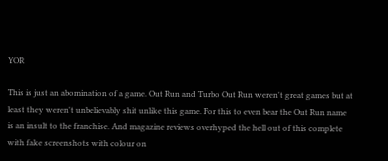YOR

This is just an abomination of a game. Out Run and Turbo Out Run weren't great games but at least they weren't unbelievably shit unlike this game. For this to even bear the Out Run name is an insult to the franchise. And magazine reviews overhyped the hell out of this complete with fake screenshots with colour on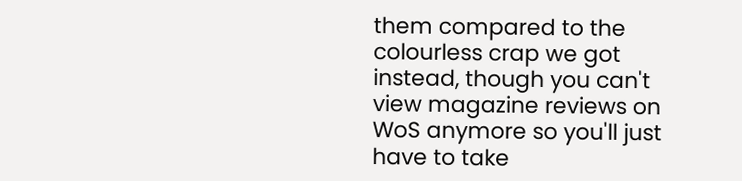them compared to the colourless crap we got instead, though you can't view magazine reviews on WoS anymore so you'll just have to take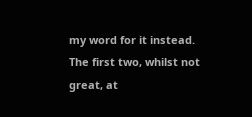my word for it instead. The first two, whilst not great, at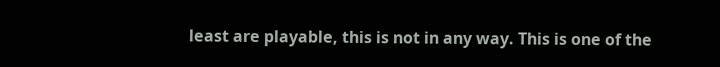least are playable, this is not in any way. This is one of the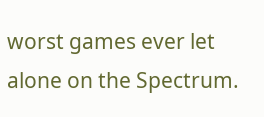worst games ever let alone on the Spectrum.